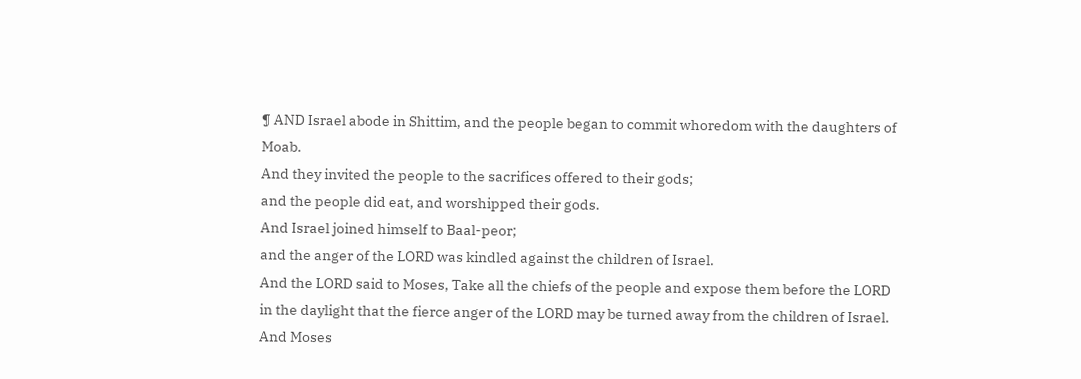¶ AND Israel abode in Shittim, and the people began to commit whoredom with the daughters of Moab.
And they invited the people to the sacrifices offered to their gods;
and the people did eat, and worshipped their gods.
And Israel joined himself to Baal-peor;
and the anger of the LORD was kindled against the children of Israel.
And the LORD said to Moses, Take all the chiefs of the people and expose them before the LORD in the daylight that the fierce anger of the LORD may be turned away from the children of Israel.
And Moses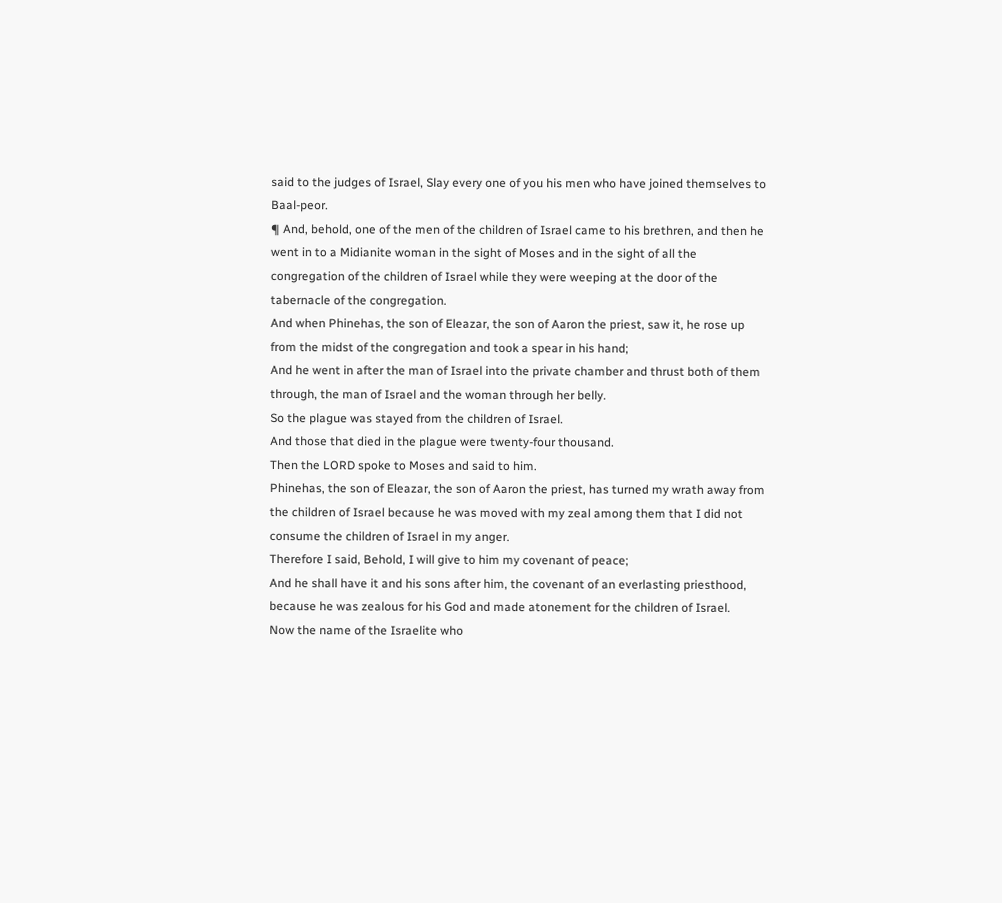said to the judges of Israel, Slay every one of you his men who have joined themselves to Baal-peor.
¶ And, behold, one of the men of the children of Israel came to his brethren, and then he went in to a Midianite woman in the sight of Moses and in the sight of all the congregation of the children of Israel while they were weeping at the door of the tabernacle of the congregation.
And when Phinehas, the son of Eleazar, the son of Aaron the priest, saw it, he rose up from the midst of the congregation and took a spear in his hand;
And he went in after the man of Israel into the private chamber and thrust both of them through, the man of Israel and the woman through her belly.
So the plague was stayed from the children of Israel.
And those that died in the plague were twenty-four thousand.
Then the LORD spoke to Moses and said to him.
Phinehas, the son of Eleazar, the son of Aaron the priest, has turned my wrath away from the children of Israel because he was moved with my zeal among them that I did not consume the children of Israel in my anger.
Therefore I said, Behold, I will give to him my covenant of peace;
And he shall have it and his sons after him, the covenant of an everlasting priesthood, because he was zealous for his God and made atonement for the children of Israel.
Now the name of the Israelite who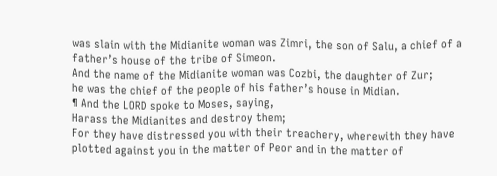was slain with the Midianite woman was Zimri, the son of Salu, a chief of a father’s house of the tribe of Simeon.
And the name of the Midianite woman was Cozbi, the daughter of Zur;
he was the chief of the people of his father’s house in Midian.
¶ And the LORD spoke to Moses, saying,
Harass the Midianites and destroy them;
For they have distressed you with their treachery, wherewith they have plotted against you in the matter of Peor and in the matter of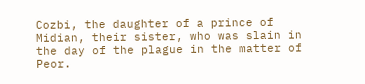Cozbi, the daughter of a prince of Midian, their sister, who was slain in the day of the plague in the matter of Peor.